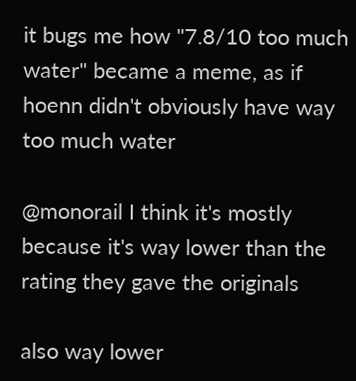it bugs me how "7.8/10 too much water" became a meme, as if hoenn didn't obviously have way too much water

@monorail I think it's mostly because it's way lower than the rating they gave the originals

also way lower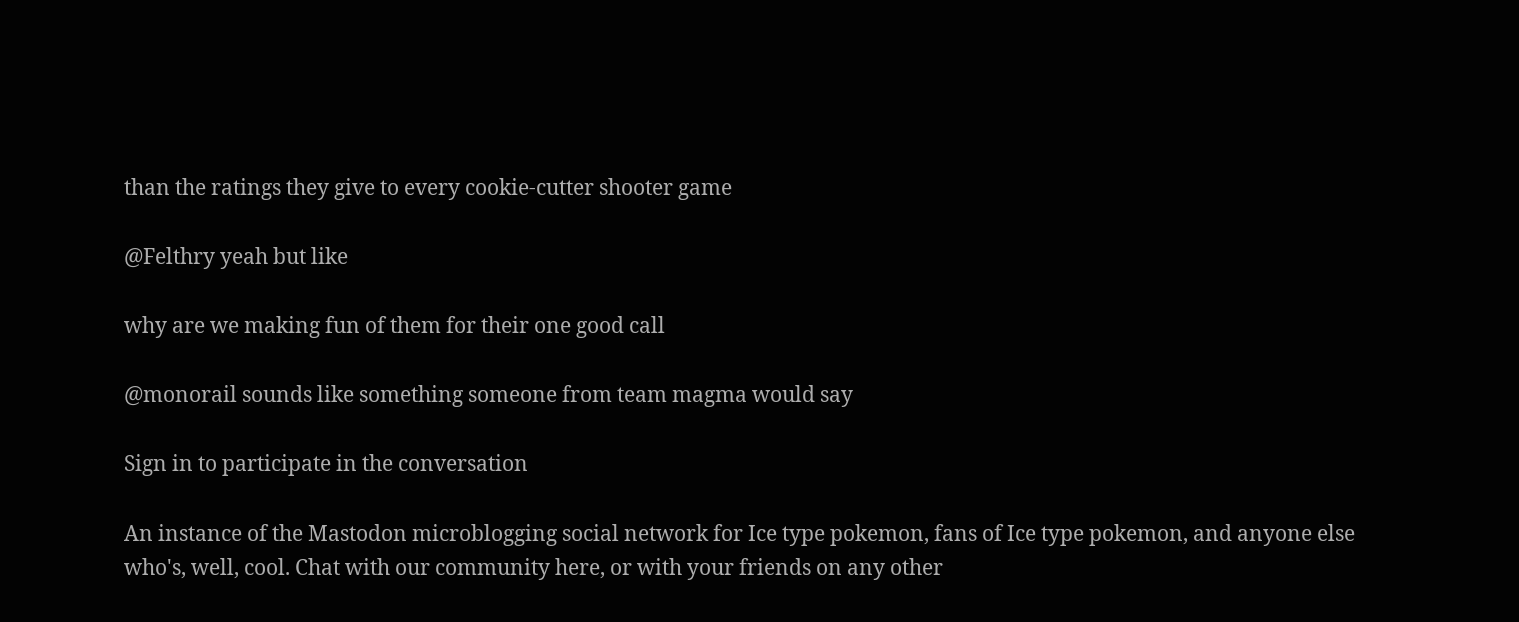than the ratings they give to every cookie-cutter shooter game

@Felthry yeah but like

why are we making fun of them for their one good call

@monorail sounds like something someone from team magma would say

Sign in to participate in the conversation

An instance of the Mastodon microblogging social network for Ice type pokemon, fans of Ice type pokemon, and anyone else who's, well, cool. Chat with our community here, or with your friends on any other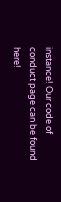instance! Our code of conduct page can be found here!